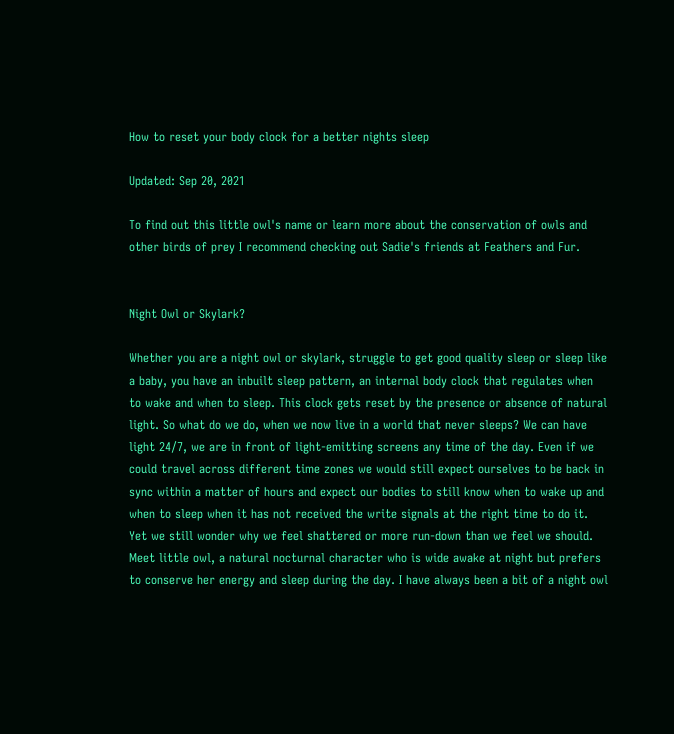How to reset your body clock for a better nights sleep

Updated: Sep 20, 2021

To find out this little owl's name or learn more about the conservation of owls and other birds of prey I recommend checking out Sadie's friends at Feathers and Fur.


Night Owl or Skylark?

Whether you are a night owl or skylark, struggle to get good quality sleep or sleep like a baby, you have an inbuilt sleep pattern, an internal body clock that regulates when to wake and when to sleep. This clock gets reset by the presence or absence of natural light. So what do we do, when we now live in a world that never sleeps? We can have light 24/7, we are in front of light-emitting screens any time of the day. Even if we could travel across different time zones we would still expect ourselves to be back in sync within a matter of hours and expect our bodies to still know when to wake up and when to sleep when it has not received the write signals at the right time to do it. Yet we still wonder why we feel shattered or more run-down than we feel we should. Meet little owl, a natural nocturnal character who is wide awake at night but prefers to conserve her energy and sleep during the day. I have always been a bit of a night owl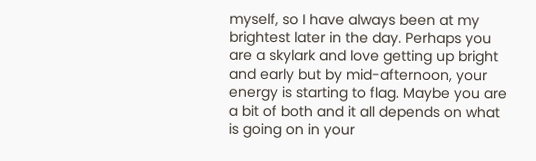myself, so I have always been at my brightest later in the day. Perhaps you are a skylark and love getting up bright and early but by mid-afternoon, your energy is starting to flag. Maybe you are a bit of both and it all depends on what is going on in your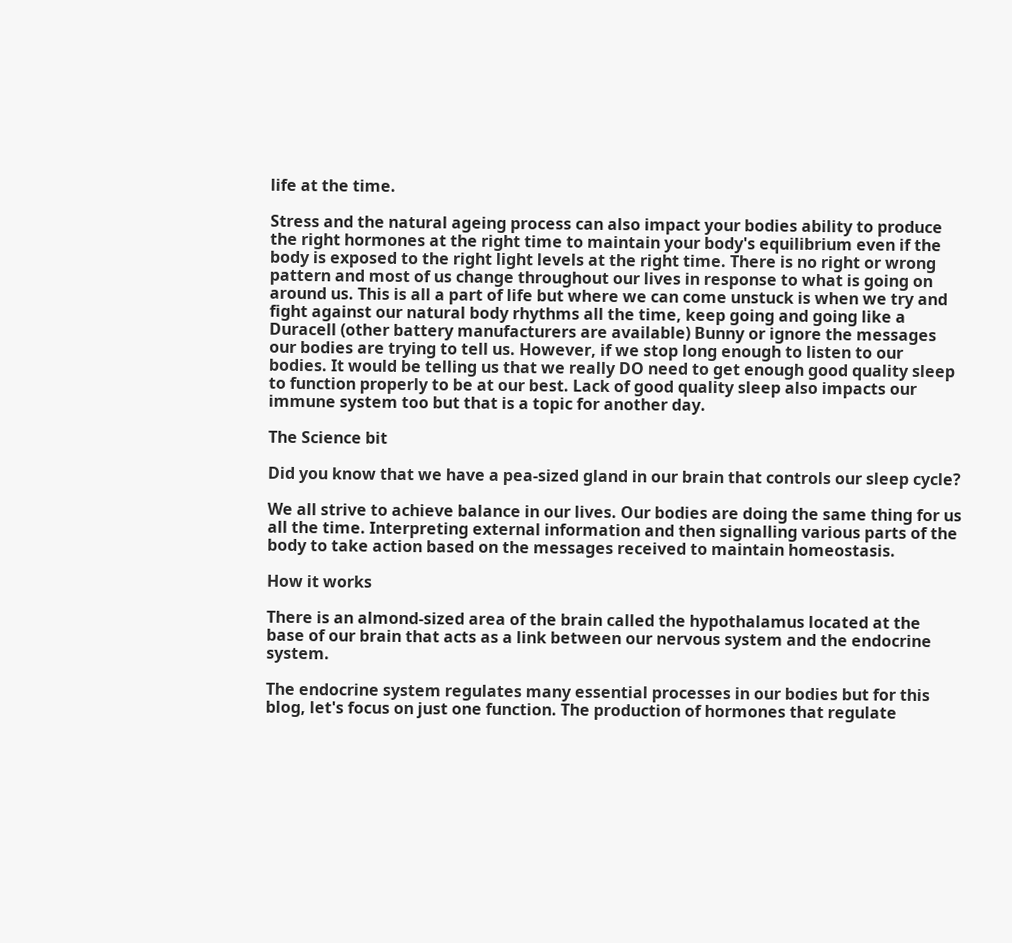life at the time.

Stress and the natural ageing process can also impact your bodies ability to produce the right hormones at the right time to maintain your body's equilibrium even if the body is exposed to the right light levels at the right time. There is no right or wrong pattern and most of us change throughout our lives in response to what is going on around us. This is all a part of life but where we can come unstuck is when we try and fight against our natural body rhythms all the time, keep going and going like a Duracell (other battery manufacturers are available) Bunny or ignore the messages our bodies are trying to tell us. However, if we stop long enough to listen to our bodies. It would be telling us that we really DO need to get enough good quality sleep to function properly to be at our best. Lack of good quality sleep also impacts our immune system too but that is a topic for another day.

The Science bit

Did you know that we have a pea-sized gland in our brain that controls our sleep cycle?

We all strive to achieve balance in our lives. Our bodies are doing the same thing for us all the time. Interpreting external information and then signalling various parts of the body to take action based on the messages received to maintain homeostasis.

How it works

There is an almond-sized area of the brain called the hypothalamus located at the base of our brain that acts as a link between our nervous system and the endocrine system.

The endocrine system regulates many essential processes in our bodies but for this blog, let's focus on just one function. The production of hormones that regulate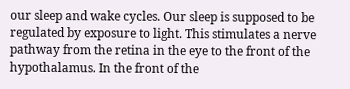our sleep and wake cycles. Our sleep is supposed to be regulated by exposure to light. This stimulates a nerve pathway from the retina in the eye to the front of the hypothalamus. In the front of the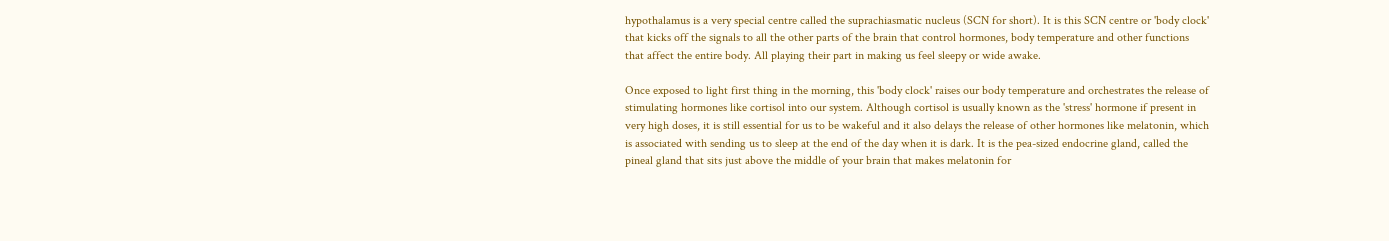hypothalamus is a very special centre called the suprachiasmatic nucleus (SCN for short). It is this SCN centre or 'body clock' that kicks off the signals to all the other parts of the brain that control hormones, body temperature and other functions that affect the entire body. All playing their part in making us feel sleepy or wide awake.

Once exposed to light first thing in the morning, this 'body clock' raises our body temperature and orchestrates the release of stimulating hormones like cortisol into our system. Although cortisol is usually known as the 'stress' hormone if present in very high doses, it is still essential for us to be wakeful and it also delays the release of other hormones like melatonin, which is associated with sending us to sleep at the end of the day when it is dark. It is the pea-sized endocrine gland, called the pineal gland that sits just above the middle of your brain that makes melatonin for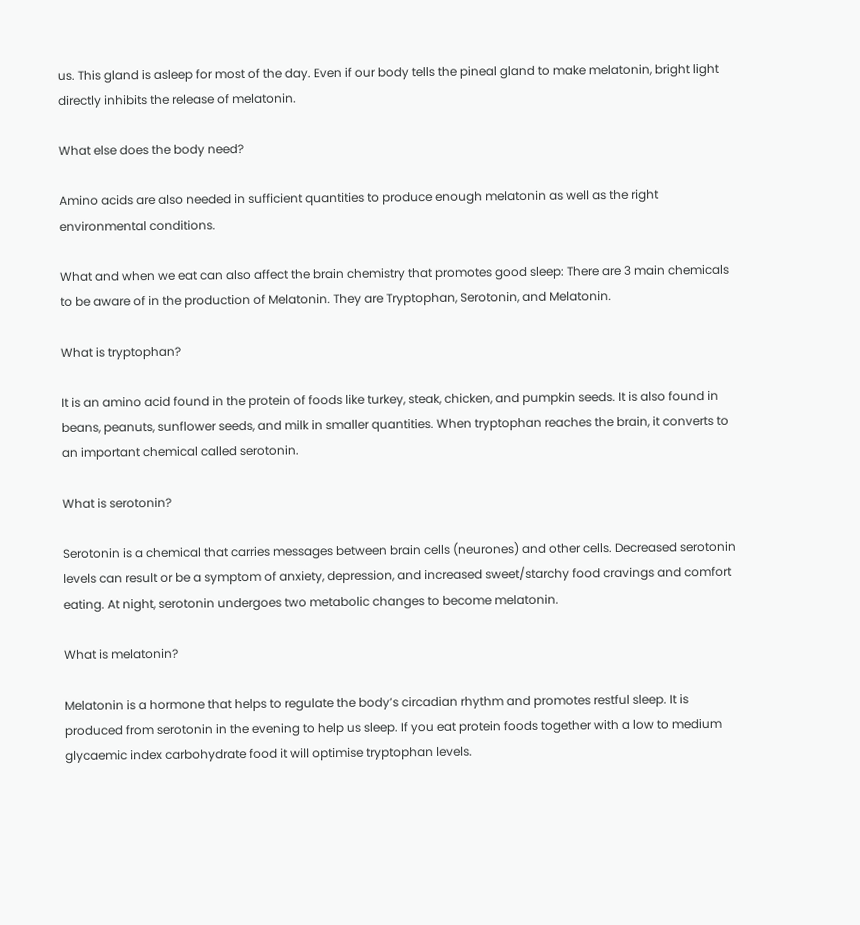us. This gland is asleep for most of the day. Even if our body tells the pineal gland to make melatonin, bright light directly inhibits the release of melatonin.

What else does the body need?

Amino acids are also needed in sufficient quantities to produce enough melatonin as well as the right environmental conditions.

What and when we eat can also affect the brain chemistry that promotes good sleep: There are 3 main chemicals to be aware of in the production of Melatonin. They are Tryptophan, Serotonin, and Melatonin.

What is tryptophan?

It is an amino acid found in the protein of foods like turkey, steak, chicken, and pumpkin seeds. It is also found in beans, peanuts, sunflower seeds, and milk in smaller quantities. When tryptophan reaches the brain, it converts to an important chemical called serotonin.

What is serotonin?

Serotonin is a chemical that carries messages between brain cells (neurones) and other cells. Decreased serotonin levels can result or be a symptom of anxiety, depression, and increased sweet/starchy food cravings and comfort eating. At night, serotonin undergoes two metabolic changes to become melatonin.

What is melatonin?

Melatonin is a hormone that helps to regulate the body’s circadian rhythm and promotes restful sleep. It is produced from serotonin in the evening to help us sleep. If you eat protein foods together with a low to medium glycaemic index carbohydrate food it will optimise tryptophan levels.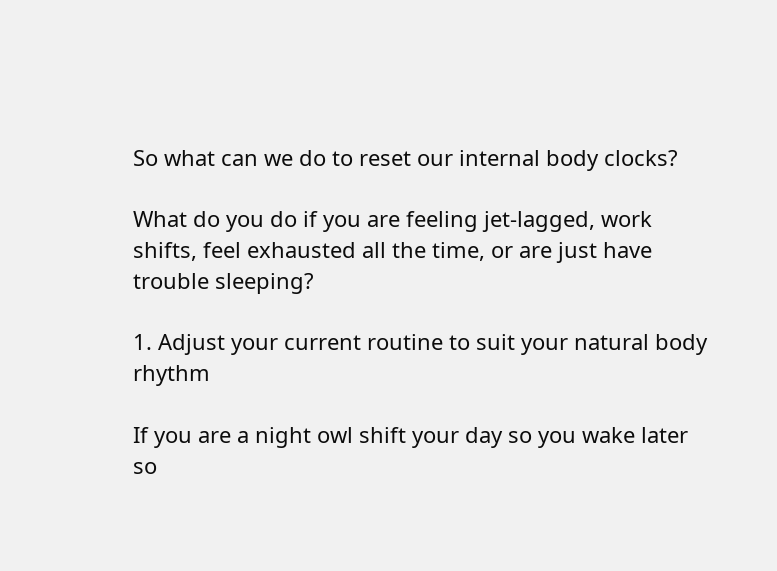So what can we do to reset our internal body clocks?

What do you do if you are feeling jet-lagged, work shifts, feel exhausted all the time, or are just have trouble sleeping?

1. Adjust your current routine to suit your natural body rhythm

If you are a night owl shift your day so you wake later so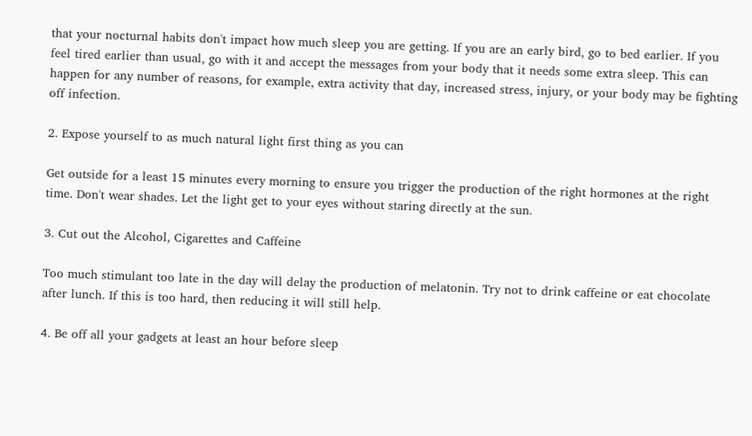that your nocturnal habits don't impact how much sleep you are getting. If you are an early bird, go to bed earlier. If you feel tired earlier than usual, go with it and accept the messages from your body that it needs some extra sleep. This can happen for any number of reasons, for example, extra activity that day, increased stress, injury, or your body may be fighting off infection.

2. Expose yourself to as much natural light first thing as you can

Get outside for a least 15 minutes every morning to ensure you trigger the production of the right hormones at the right time. Don't wear shades. Let the light get to your eyes without staring directly at the sun.

3. Cut out the Alcohol, Cigarettes and Caffeine

Too much stimulant too late in the day will delay the production of melatonin. Try not to drink caffeine or eat chocolate after lunch. If this is too hard, then reducing it will still help.

4. Be off all your gadgets at least an hour before sleep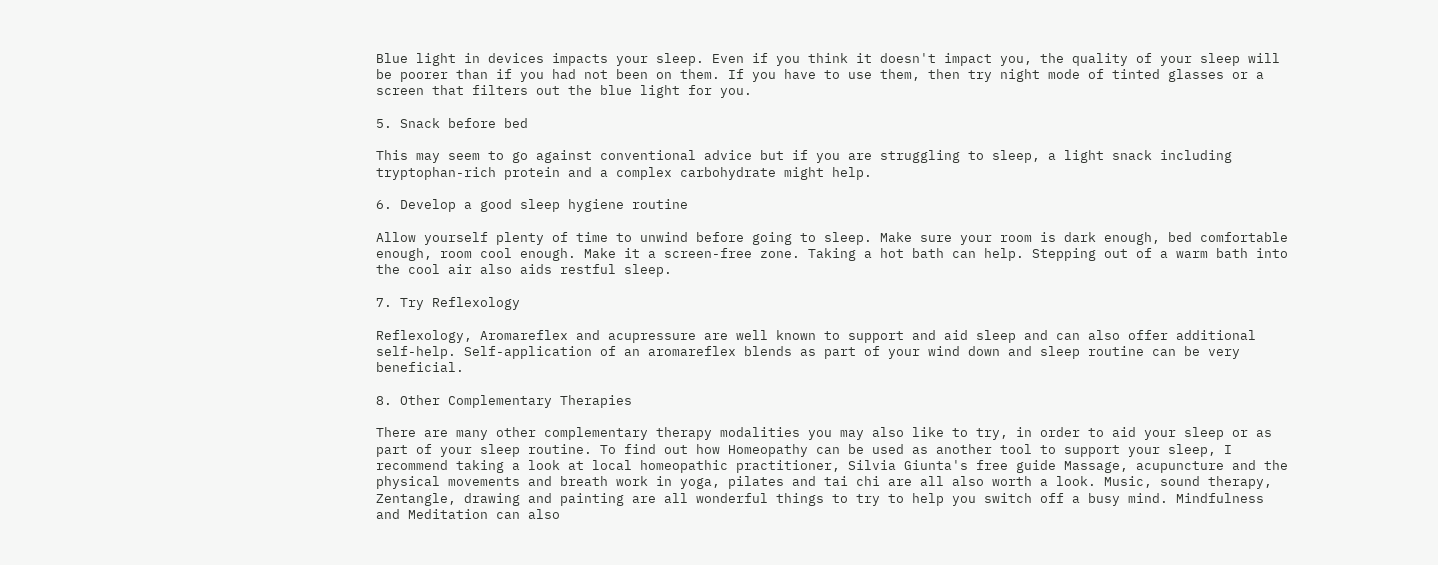Blue light in devices impacts your sleep. Even if you think it doesn't impact you, the quality of your sleep will be poorer than if you had not been on them. If you have to use them, then try night mode of tinted glasses or a screen that filters out the blue light for you.

5. Snack before bed

This may seem to go against conventional advice but if you are struggling to sleep, a light snack including tryptophan-rich protein and a complex carbohydrate might help.

6. Develop a good sleep hygiene routine

Allow yourself plenty of time to unwind before going to sleep. Make sure your room is dark enough, bed comfortable enough, room cool enough. Make it a screen-free zone. Taking a hot bath can help. Stepping out of a warm bath into the cool air also aids restful sleep.

7. Try Reflexology

Reflexology, Aromareflex and acupressure are well known to support and aid sleep and can also offer additional self-help. Self-application of an aromareflex blends as part of your wind down and sleep routine can be very beneficial.

8. Other Complementary Therapies

There are many other complementary therapy modalities you may also like to try, in order to aid your sleep or as part of your sleep routine. To find out how Homeopathy can be used as another tool to support your sleep, I recommend taking a look at local homeopathic practitioner, Silvia Giunta's free guide Massage, acupuncture and the physical movements and breath work in yoga, pilates and tai chi are all also worth a look. Music, sound therapy, Zentangle, drawing and painting are all wonderful things to try to help you switch off a busy mind. Mindfulness and Meditation can also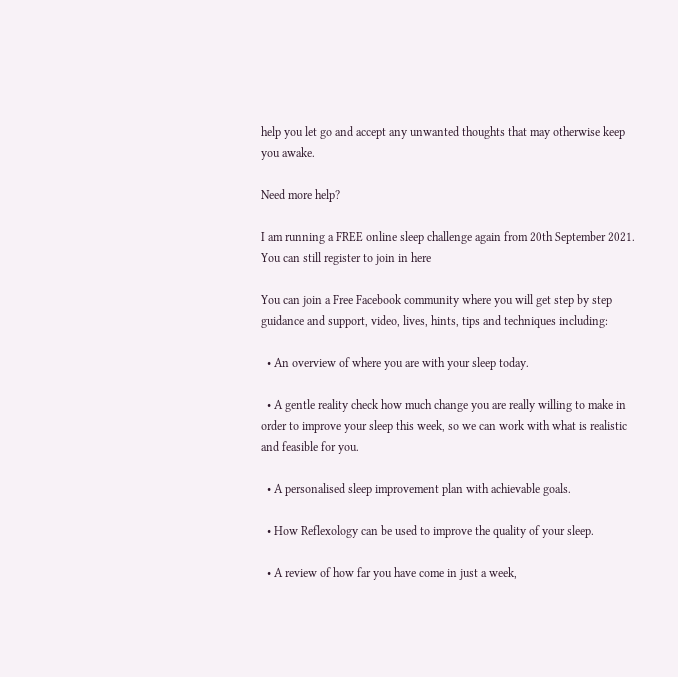help you let go and accept any unwanted thoughts that may otherwise keep you awake.

Need more help?

I am running a FREE online sleep challenge again from 20th September 2021. You can still register to join in here

You can join a Free Facebook community where you will get step by step guidance and support, video, lives, hints, tips and techniques including:

  • An overview of where you are with your sleep today.

  • A gentle reality check how much change you are really willing to make in order to improve your sleep this week, so we can work with what is realistic and feasible for you.

  • A personalised sleep improvement plan with achievable goals.

  • How Reflexology can be used to improve the quality of your sleep.

  • A review of how far you have come in just a week,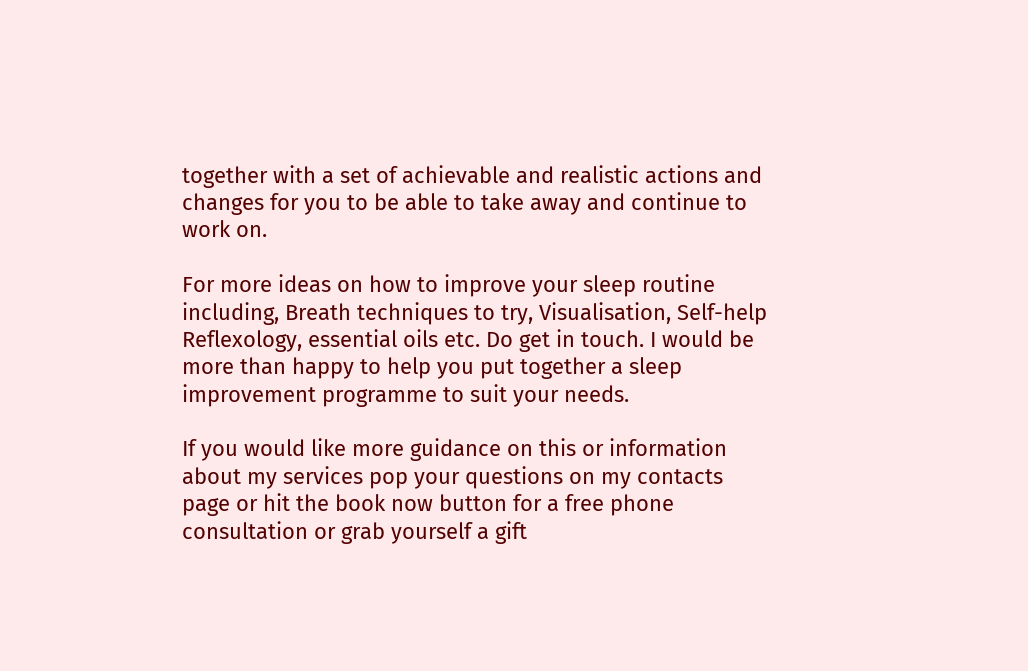together with a set of achievable and realistic actions and changes for you to be able to take away and continue to work on.

For more ideas on how to improve your sleep routine including, Breath techniques to try, Visualisation, Self-help Reflexology, essential oils etc. Do get in touch. I would be more than happy to help you put together a sleep improvement programme to suit your needs.

If you would like more guidance on this or information about my services pop your questions on my contacts page or hit the book now button for a free phone consultation or grab yourself a gift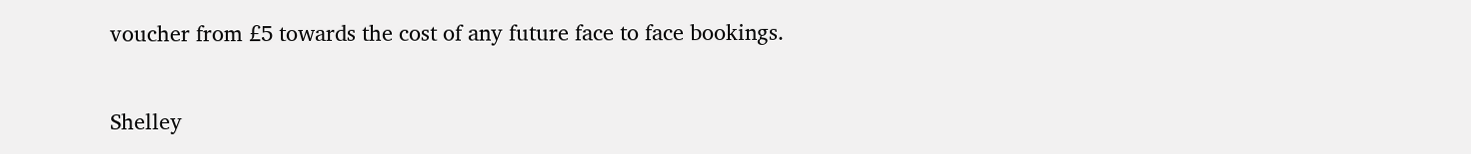voucher from £5 towards the cost of any future face to face bookings.

Shelley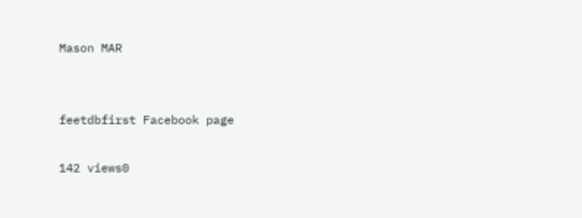Mason MAR


feetdbfirst Facebook page

142 views0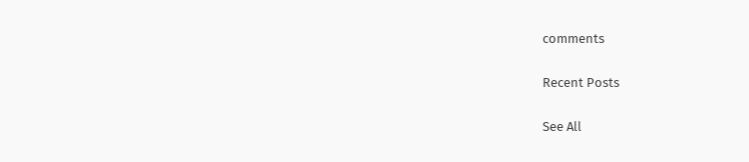comments

Recent Posts

See All